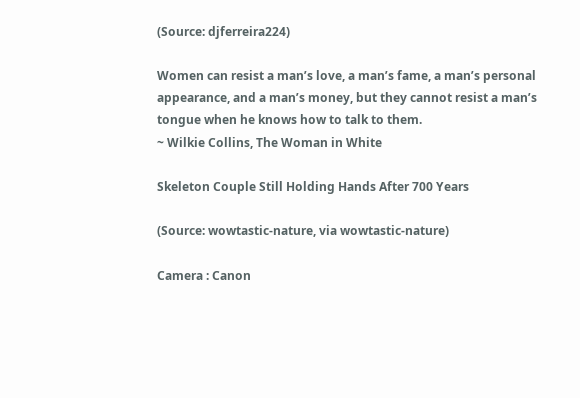(Source: djferreira224)

Women can resist a man’s love, a man’s fame, a man’s personal appearance, and a man’s money, but they cannot resist a man’s tongue when he knows how to talk to them.
~ Wilkie Collins, The Woman in White

Skeleton Couple Still Holding Hands After 700 Years

(Source: wowtastic-nature, via wowtastic-nature)

Camera : Canon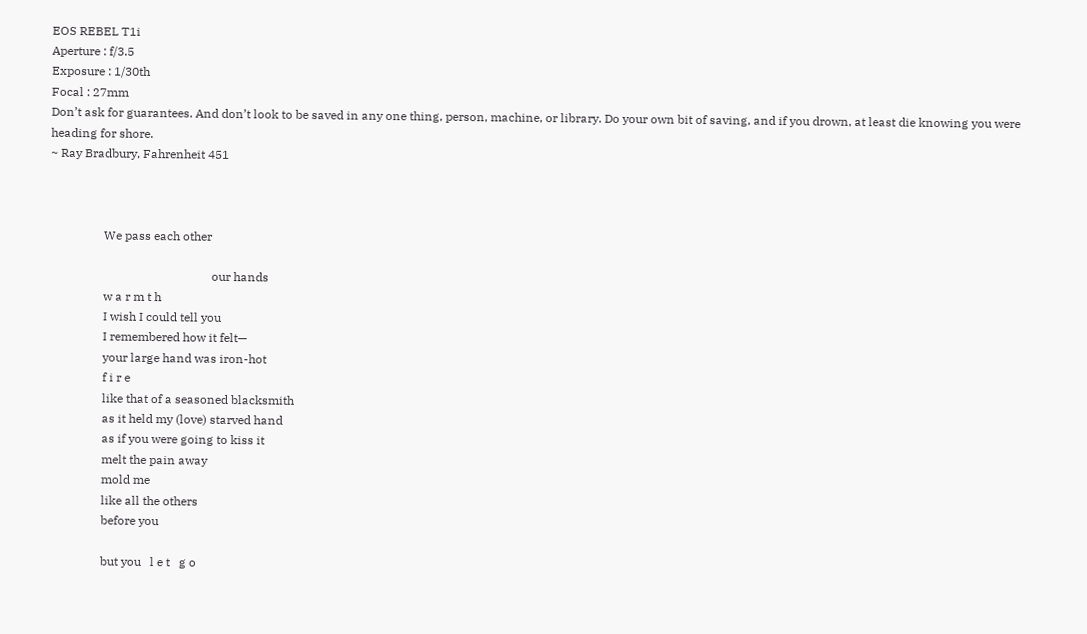EOS REBEL T1i
Aperture : f/3.5
Exposure : 1/30th
Focal : 27mm
Don’t ask for guarantees. And don’t look to be saved in any one thing, person, machine, or library. Do your own bit of saving, and if you drown, at least die knowing you were heading for shore.
~ Ray Bradbury, Fahrenheit 451



                  We pass each other

                                                      our hands
                  w a r m t h
                  I wish I could tell you
                  I remembered how it felt—
                  your large hand was iron-hot
                  f i r e
                  like that of a seasoned blacksmith
                  as it held my (love) starved hand
                  as if you were going to kiss it
                  melt the pain away
                  mold me
                  like all the others
                  before you

                  but you   l e t   g o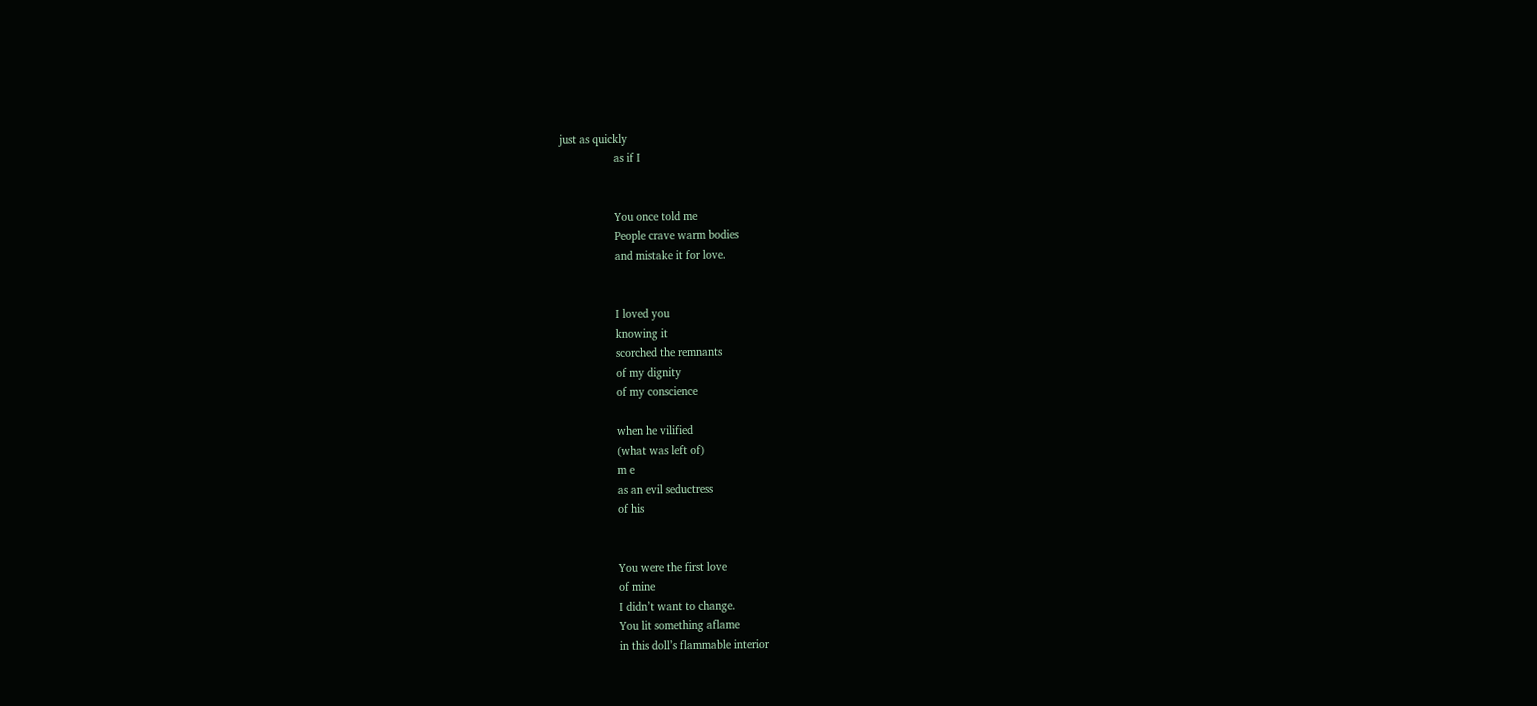just as quickly
                  as if I


                  You once told me
                  People crave warm bodies
                  and mistake it for love.


                  I loved you
                  knowing it
                  scorched the remnants
                  of my dignity
                  of my conscience

                  when he vilified
                  (what was left of)
                  m e
                  as an evil seductress
                  of his


                  You were the first love
                  of mine
                  I didn’t want to change.
                  You lit something aflame
                  in this doll’s flammable interior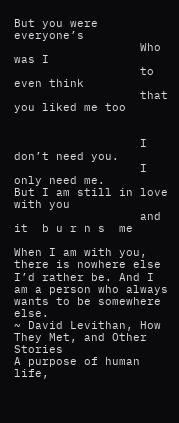But you were everyone’s
                  Who was I
                  to even think
                  that you liked me too


                  I don’t need you.
                  I only need me.
But I am still in love with you
                  and it  b u r n s  me

When I am with you, there is nowhere else I’d rather be. And I am a person who always wants to be somewhere else.
~ David Levithan, How They Met, and Other Stories
A purpose of human life,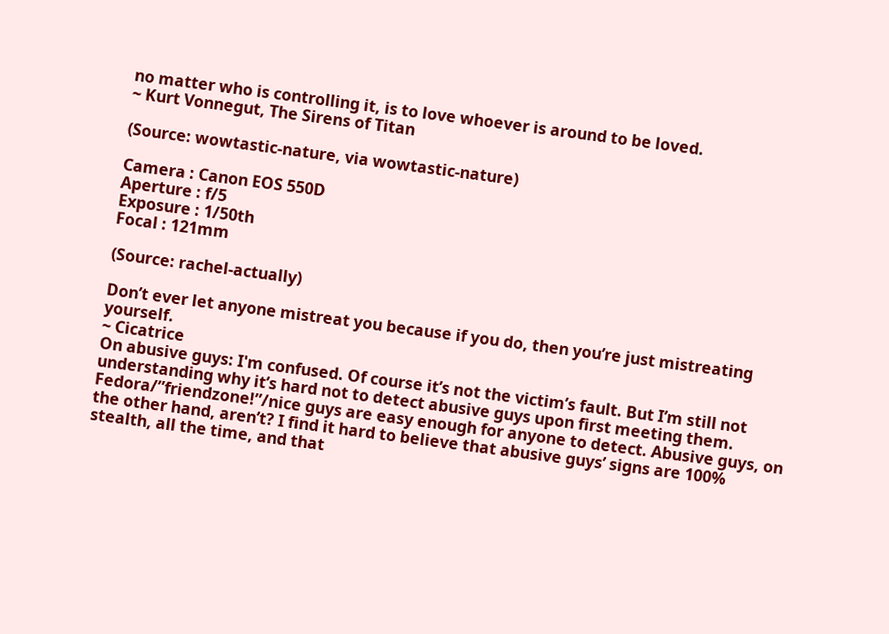no matter who is controlling it, is to love whoever is around to be loved.
~ Kurt Vonnegut, The Sirens of Titan

(Source: wowtastic-nature, via wowtastic-nature)

Camera : Canon EOS 550D
Aperture : f/5
Exposure : 1/50th
Focal : 121mm

(Source: rachel-actually)

Don’t ever let anyone mistreat you because if you do, then you’re just mistreating yourself.
~ Cicatrice
On abusive guys: I'm confused. Of course it’s not the victim’s fault. But I’m still not understanding why it’s hard not to detect abusive guys upon first meeting them. Fedora/”friendzone!”/nice guys are easy enough for anyone to detect. Abusive guys, on the other hand, aren’t? I find it hard to believe that abusive guys’ signs are 100% stealth, all the time, and that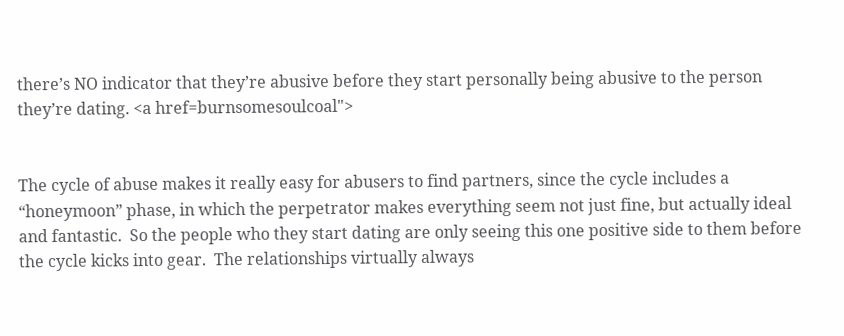there’s NO indicator that they’re abusive before they start personally being abusive to the person they’re dating. <a href=burnsomesoulcoal">


The cycle of abuse makes it really easy for abusers to find partners, since the cycle includes a “honeymoon” phase, in which the perpetrator makes everything seem not just fine, but actually ideal and fantastic.  So the people who they start dating are only seeing this one positive side to them before the cycle kicks into gear.  The relationships virtually always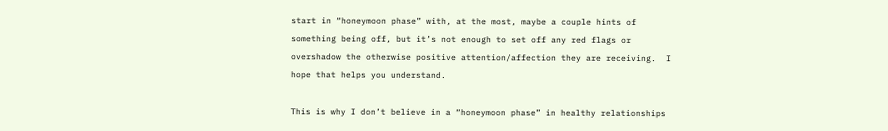start in “honeymoon phase” with, at the most, maybe a couple hints of something being off, but it’s not enough to set off any red flags or overshadow the otherwise positive attention/affection they are receiving.  I hope that helps you understand.

This is why I don’t believe in a “honeymoon phase” in healthy relationships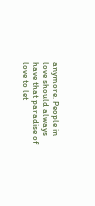anymore. People in love should always have that paradise of love to let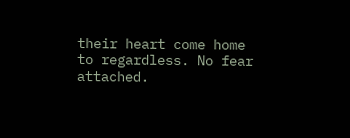their heart come home to regardless. No fear attached.